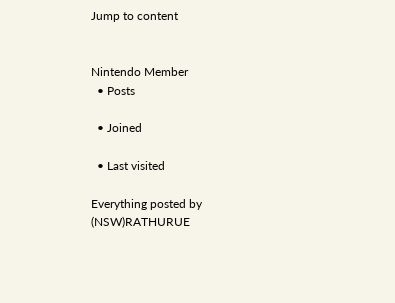Jump to content


Nintendo Member
  • Posts

  • Joined

  • Last visited

Everything posted by (NSW)RATHURUE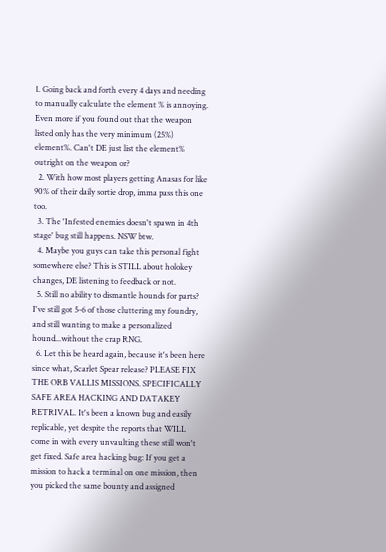1. Going back and forth every 4 days and needing to manually calculate the element % is annoying. Even more if you found out that the weapon listed only has the very minimum (25%) element%. Can't DE just list the element% outright on the weapon or?
  2. With how most players getting Anasas for like 90% of their daily sortie drop, imma pass this one too.
  3. The 'Infested enemies doesn't spawn in 4th stage' bug still happens. NSW btw.
  4. Maybe you guys can take this personal fight somewhere else? This is STILL about holokey changes, DE listening to feedback or not.
  5. Still no ability to dismantle hounds for parts? I've still got 5-6 of those cluttering my foundry, and still wanting to make a personalized hound...without the crap RNG.
  6. Let this be heard again, because it's been here since what, Scarlet Spear release? PLEASE FIX THE ORB VALLIS MISSIONS. SPECIFICALLY SAFE AREA HACKING AND DATAKEY RETRIVAL. It's been a known bug and easily replicable, yet despite the reports that WILL come in with every unvaulting these still won't get fixed. Safe area hacking bug: If you get a mission to hack a terminal on one mission, then you picked the same bounty and assigned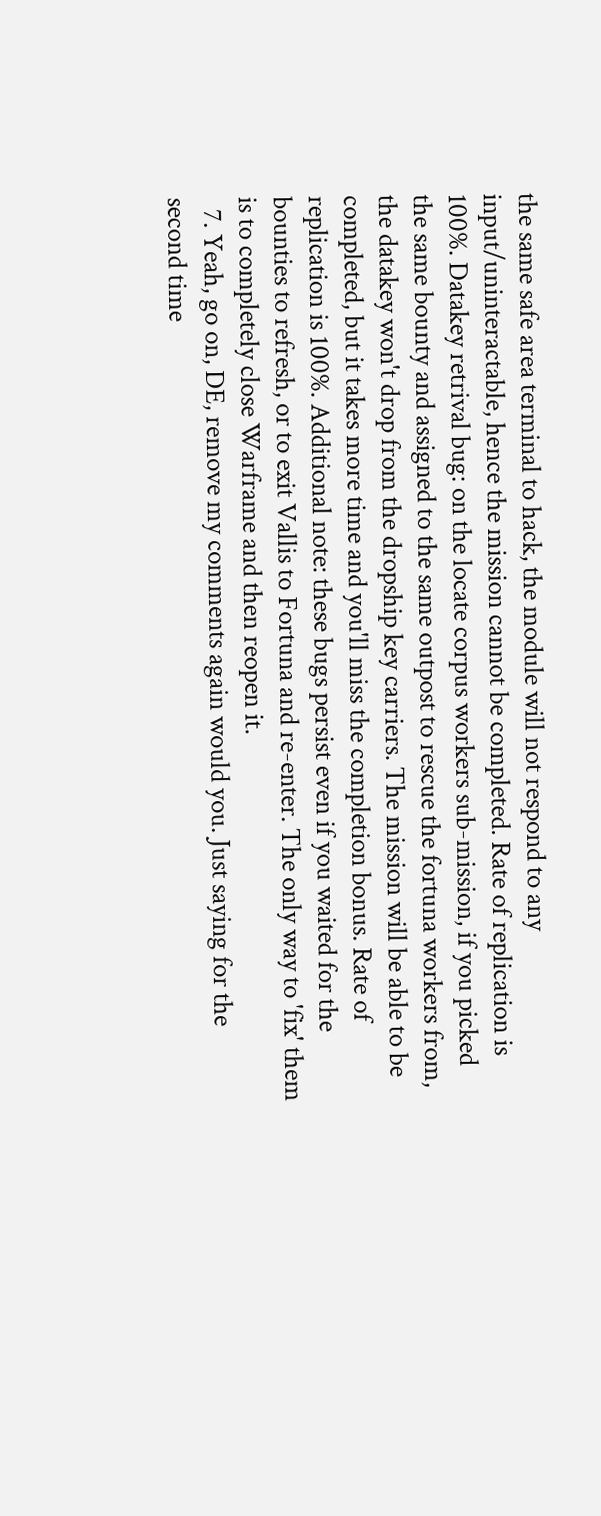the same safe area terminal to hack, the module will not respond to any input/uninteractable, hence the mission cannot be completed. Rate of replication is 100%. Datakey retrival bug: on the locate corpus workers sub-mission, if you picked the same bounty and assigned to the same outpost to rescue the fortuna workers from, the datakey won't drop from the dropship key carriers. The mission will be able to be completed, but it takes more time and you'll miss the completion bonus. Rate of replication is 100%. Additional note: these bugs persist even if you waited for the bounties to refresh, or to exit Vallis to Fortuna and re-enter. The only way to 'fix' them is to completely close Warframe and then reopen it.
  7. Yeah, go on, DE, remove my comments again would you. Just saying for the second time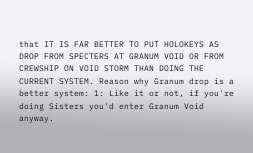that IT IS FAR BETTER TO PUT HOLOKEYS AS DROP FROM SPECTERS AT GRANUM VOID OR FROM CREWSHIP ON VOID STORM THAN DOING THE CURRENT SYSTEM. Reason why Granum drop is a better system: 1: Like it or not, if you're doing Sisters you'd enter Granum Void anyway.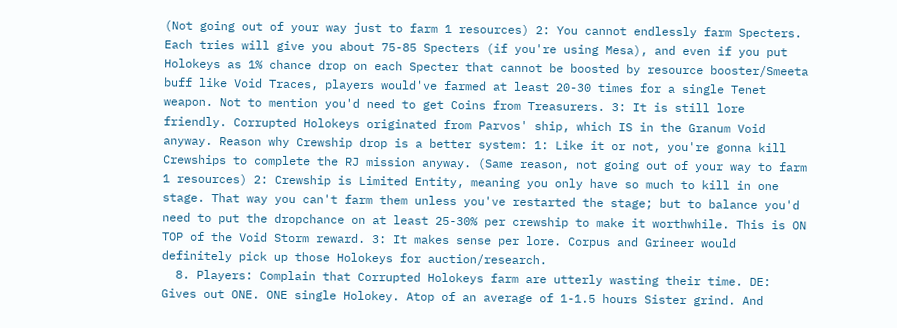(Not going out of your way just to farm 1 resources) 2: You cannot endlessly farm Specters. Each tries will give you about 75-85 Specters (if you're using Mesa), and even if you put Holokeys as 1% chance drop on each Specter that cannot be boosted by resource booster/Smeeta buff like Void Traces, players would've farmed at least 20-30 times for a single Tenet weapon. Not to mention you'd need to get Coins from Treasurers. 3: It is still lore friendly. Corrupted Holokeys originated from Parvos' ship, which IS in the Granum Void anyway. Reason why Crewship drop is a better system: 1: Like it or not, you're gonna kill Crewships to complete the RJ mission anyway. (Same reason, not going out of your way to farm 1 resources) 2: Crewship is Limited Entity, meaning you only have so much to kill in one stage. That way you can't farm them unless you've restarted the stage; but to balance you'd need to put the dropchance on at least 25-30% per crewship to make it worthwhile. This is ON TOP of the Void Storm reward. 3: It makes sense per lore. Corpus and Grineer would definitely pick up those Holokeys for auction/research.
  8. Players: Complain that Corrupted Holokeys farm are utterly wasting their time. DE: Gives out ONE. ONE single Holokey. Atop of an average of 1-1.5 hours Sister grind. And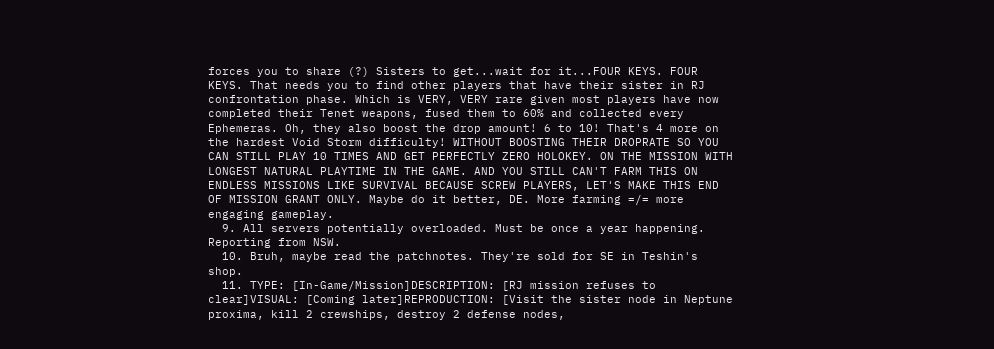forces you to share (?) Sisters to get...wait for it...FOUR KEYS. FOUR KEYS. That needs you to find other players that have their sister in RJ confrontation phase. Which is VERY, VERY rare given most players have now completed their Tenet weapons, fused them to 60% and collected every Ephemeras. Oh, they also boost the drop amount! 6 to 10! That's 4 more on the hardest Void Storm difficulty! WITHOUT BOOSTING THEIR DROPRATE SO YOU CAN STILL PLAY 10 TIMES AND GET PERFECTLY ZERO HOLOKEY. ON THE MISSION WITH LONGEST NATURAL PLAYTIME IN THE GAME. AND YOU STILL CAN'T FARM THIS ON ENDLESS MISSIONS LIKE SURVIVAL BECAUSE SCREW PLAYERS, LET'S MAKE THIS END OF MISSION GRANT ONLY. Maybe do it better, DE. More farming =/= more engaging gameplay.
  9. All servers potentially overloaded. Must be once a year happening. Reporting from NSW.
  10. Bruh, maybe read the patchnotes. They're sold for SE in Teshin's shop.
  11. TYPE: [In-Game/Mission]DESCRIPTION: [RJ mission refuses to clear]VISUAL: [Coming later]REPRODUCTION: [Visit the sister node in Neptune proxima, kill 2 crewships, destroy 2 defense nodes,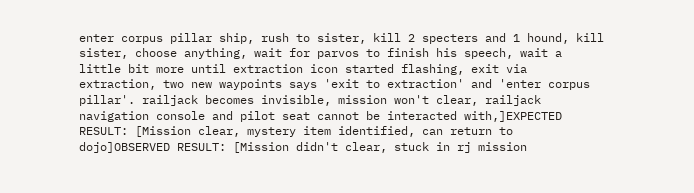enter corpus pillar ship, rush to sister, kill 2 specters and 1 hound, kill sister, choose anything, wait for parvos to finish his speech, wait a little bit more until extraction icon started flashing, exit via extraction, two new waypoints says 'exit to extraction' and 'enter corpus pillar'. railjack becomes invisible, mission won't clear, railjack navigation console and pilot seat cannot be interacted with,]EXPECTED RESULT: [Mission clear, mystery item identified, can return to dojo]OBSERVED RESULT: [Mission didn't clear, stuck in rj mission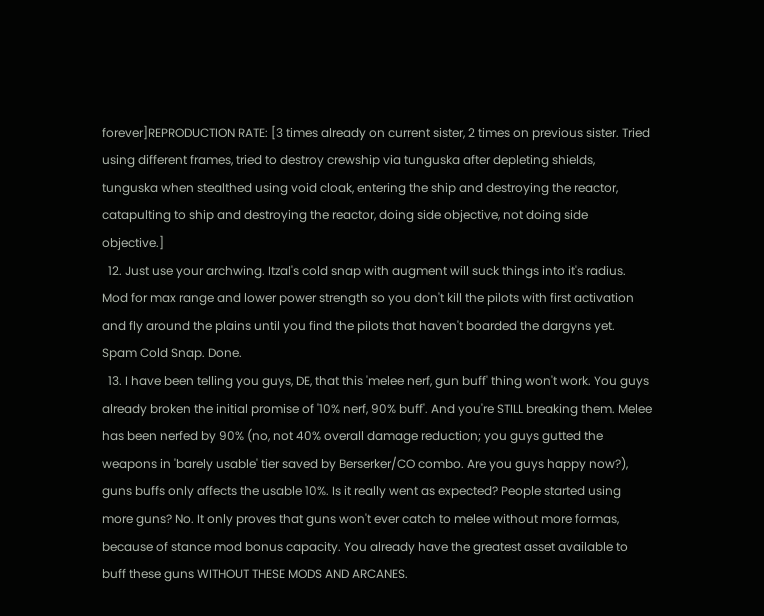forever]REPRODUCTION RATE: [3 times already on current sister, 2 times on previous sister. Tried using different frames, tried to destroy crewship via tunguska after depleting shields, tunguska when stealthed using void cloak, entering the ship and destroying the reactor, catapulting to ship and destroying the reactor, doing side objective, not doing side objective.]
  12. Just use your archwing. Itzal's cold snap with augment will suck things into it's radius. Mod for max range and lower power strength so you don't kill the pilots with first activation and fly around the plains until you find the pilots that haven't boarded the dargyns yet. Spam Cold Snap. Done.
  13. I have been telling you guys, DE, that this 'melee nerf, gun buff' thing won't work. You guys already broken the initial promise of '10% nerf, 90% buff'. And you're STILL breaking them. Melee has been nerfed by 90% (no, not 40% overall damage reduction; you guys gutted the weapons in 'barely usable' tier saved by Berserker/CO combo. Are you guys happy now?), guns buffs only affects the usable 10%. Is it really went as expected? People started using more guns? No. It only proves that guns won't ever catch to melee without more formas, because of stance mod bonus capacity. You already have the greatest asset available to buff these guns WITHOUT THESE MODS AND ARCANES.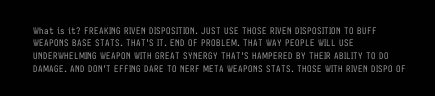What is it? FREAKING RIVEN DISPOSITION. JUST USE THOSE RIVEN DISPOSITION TO BUFF WEAPONS BASE STATS. THAT'S IT. END OF PROBLEM. THAT WAY PEOPLE WILL USE UNDERWHELMING WEAPON WITH GREAT SYNERGY THAT'S HAMPERED BY THEIR ABILITY TO DO DAMAGE. AND DON'T EFFING DARE TO NERF META WEAPONS STATS. THOSE WITH RIVEN DISPO OF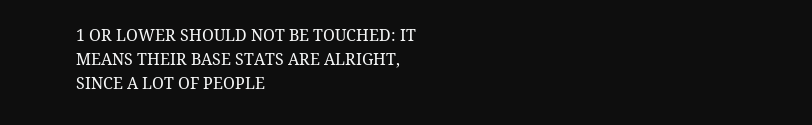1 OR LOWER SHOULD NOT BE TOUCHED: IT MEANS THEIR BASE STATS ARE ALRIGHT, SINCE A LOT OF PEOPLE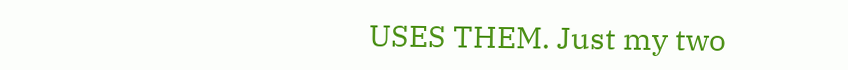USES THEM. Just my two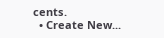cents.
  • Create New...